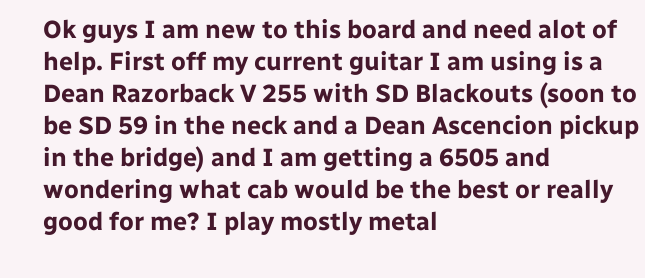Ok guys I am new to this board and need alot of help. First off my current guitar I am using is a Dean Razorback V 255 with SD Blackouts (soon to be SD 59 in the neck and a Dean Ascencion pickup in the bridge) and I am getting a 6505 and wondering what cab would be the best or really good for me? I play mostly metal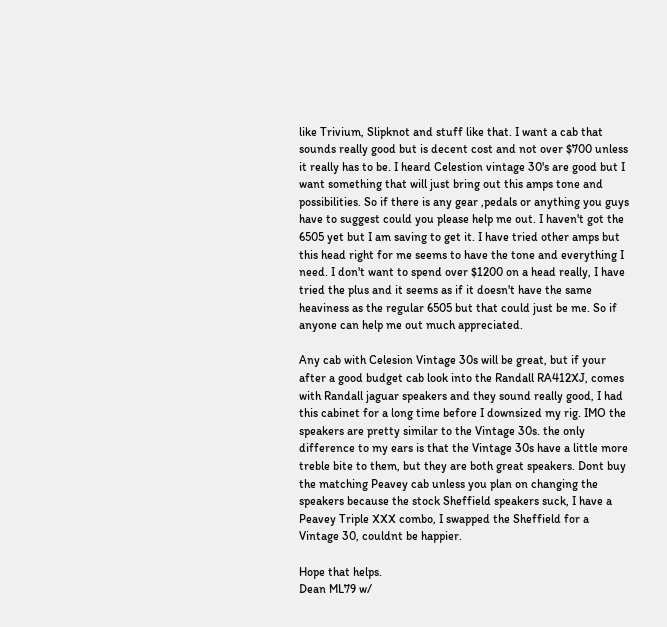like Trivium, Slipknot and stuff like that. I want a cab that sounds really good but is decent cost and not over $700 unless it really has to be. I heard Celestion vintage 30's are good but I want something that will just bring out this amps tone and possibilities. So if there is any gear ,pedals or anything you guys have to suggest could you please help me out. I haven't got the 6505 yet but I am saving to get it. I have tried other amps but this head right for me seems to have the tone and everything I need. I don't want to spend over $1200 on a head really, I have tried the plus and it seems as if it doesn't have the same heaviness as the regular 6505 but that could just be me. So if anyone can help me out much appreciated.

Any cab with Celesion Vintage 30s will be great, but if your after a good budget cab look into the Randall RA412XJ, comes with Randall jaguar speakers and they sound really good, I had this cabinet for a long time before I downsized my rig. IMO the speakers are pretty similar to the Vintage 30s. the only difference to my ears is that the Vintage 30s have a little more treble bite to them, but they are both great speakers. Dont buy the matching Peavey cab unless you plan on changing the speakers because the stock Sheffield speakers suck, I have a Peavey Triple XXX combo, I swapped the Sheffield for a Vintage 30, couldnt be happier.

Hope that helps.
Dean ML79 w/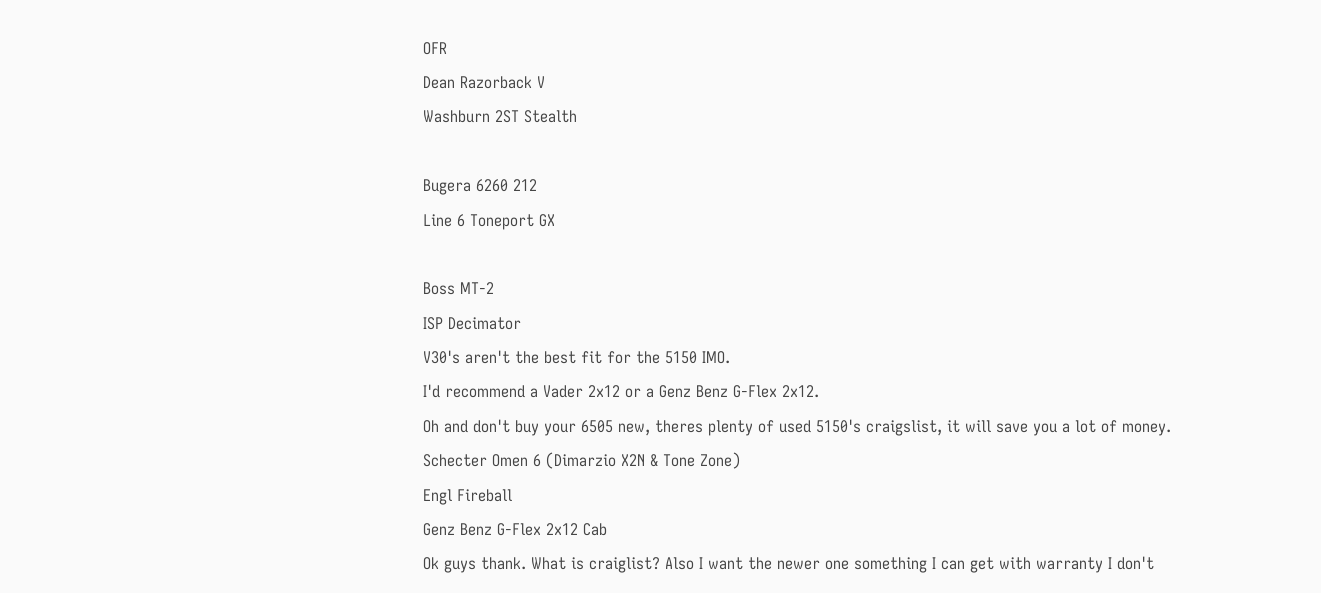OFR
Dean Razorback V
Washburn 2ST Stealth

Bugera 6260 212
Line 6 Toneport GX

Boss MT-2
ISP Decimator
V30's aren't the best fit for the 5150 IMO.
I'd recommend a Vader 2x12 or a Genz Benz G-Flex 2x12.
Oh and don't buy your 6505 new, theres plenty of used 5150's craigslist, it will save you a lot of money.
Schecter Omen 6 (Dimarzio X2N & Tone Zone)
Engl Fireball
Genz Benz G-Flex 2x12 Cab
Ok guys thank. What is craiglist? Also I want the newer one something I can get with warranty I don't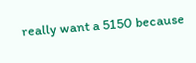really want a 5150 because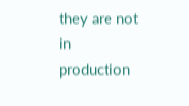they are not in production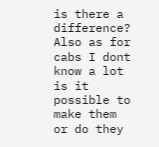is there a difference? Also as for cabs I dont know a lot is it possible to make them or do they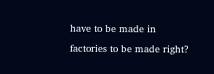have to be made in factories to be made right?